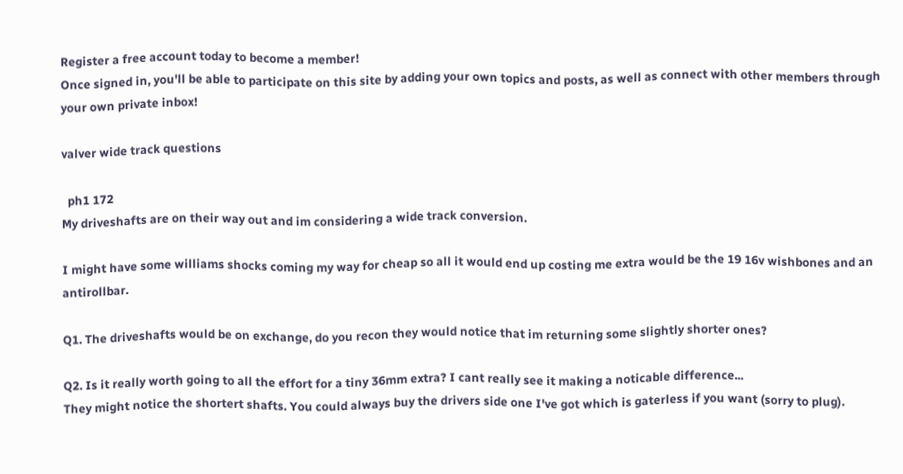Register a free account today to become a member!
Once signed in, you'll be able to participate on this site by adding your own topics and posts, as well as connect with other members through your own private inbox!

valver wide track questions

  ph1 172
My driveshafts are on their way out and im considering a wide track conversion.

I might have some williams shocks coming my way for cheap so all it would end up costing me extra would be the 19 16v wishbones and an antirollbar.

Q1. The driveshafts would be on exchange, do you recon they would notice that im returning some slightly shorter ones?

Q2. Is it really worth going to all the effort for a tiny 36mm extra? I cant really see it making a noticable difference...
They might notice the shortert shafts. You could always buy the drivers side one I've got which is gaterless if you want (sorry to plug).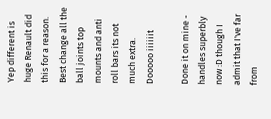Yep different is huge Renault did this for a reason.
Best change all the ball joints top mounts and anti roll bars its not much extra.
Dooooo iiiiiit

Done it on mine - handles superbly now :D though I admit that I've far from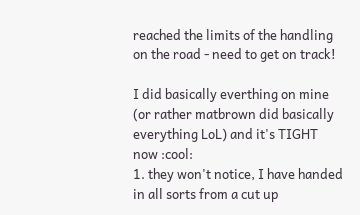reached the limits of the handling on the road - need to get on track!

I did basically everthing on mine (or rather matbrown did basically everything LoL) and it's TIGHT now :cool:
1. they won't notice, I have handed in all sorts from a cut up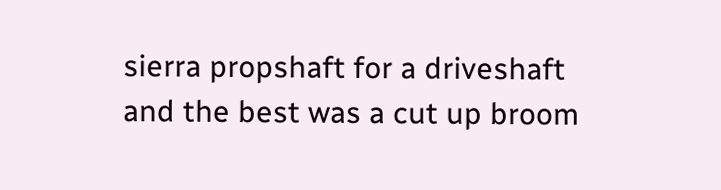sierra propshaft for a driveshaft and the best was a cut up broom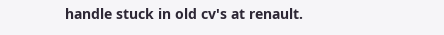handle stuck in old cv's at renault.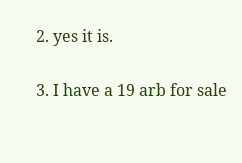2. yes it is.

3. I have a 19 arb for sale